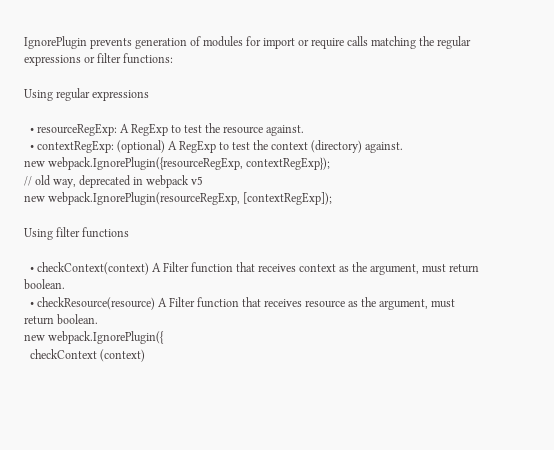IgnorePlugin prevents generation of modules for import or require calls matching the regular expressions or filter functions:

Using regular expressions

  • resourceRegExp: A RegExp to test the resource against.
  • contextRegExp: (optional) A RegExp to test the context (directory) against.
new webpack.IgnorePlugin({resourceRegExp, contextRegExp});
// old way, deprecated in webpack v5
new webpack.IgnorePlugin(resourceRegExp, [contextRegExp]);

Using filter functions

  • checkContext(context) A Filter function that receives context as the argument, must return boolean.
  • checkResource(resource) A Filter function that receives resource as the argument, must return boolean.
new webpack.IgnorePlugin({
  checkContext (context)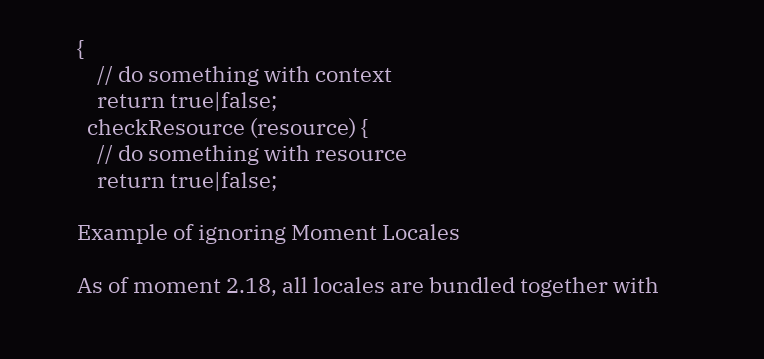{
    // do something with context
    return true|false;
  checkResource (resource) {
    // do something with resource
    return true|false;

Example of ignoring Moment Locales

As of moment 2.18, all locales are bundled together with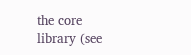the core library (see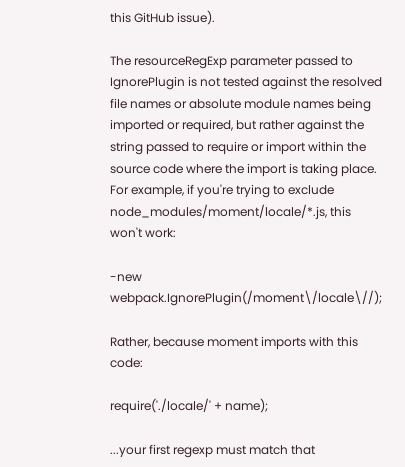this GitHub issue).

The resourceRegExp parameter passed to IgnorePlugin is not tested against the resolved file names or absolute module names being imported or required, but rather against the string passed to require or import within the source code where the import is taking place. For example, if you're trying to exclude node_modules/moment/locale/*.js, this won't work:

-new webpack.IgnorePlugin(/moment\/locale\//);

Rather, because moment imports with this code:

require('./locale/' + name);

...your first regexp must match that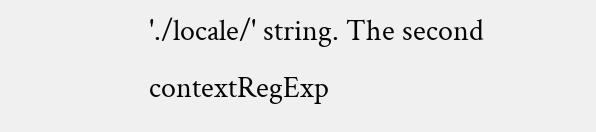'./locale/' string. The second contextRegExp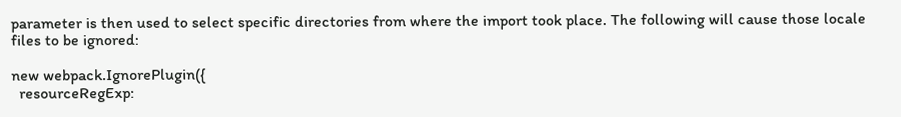parameter is then used to select specific directories from where the import took place. The following will cause those locale files to be ignored:

new webpack.IgnorePlugin({
  resourceRegExp: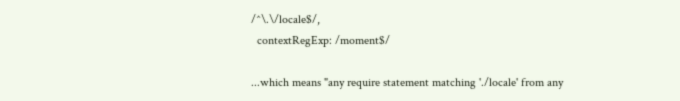/^\.\/locale$/,
  contextRegExp: /moment$/

...which means "any require statement matching './locale' from any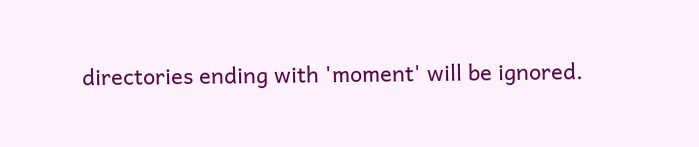directories ending with 'moment' will be ignored.